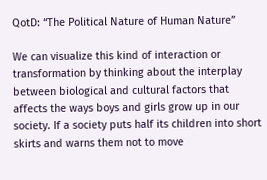QotD: “The Political Nature of Human Nature”

We can visualize this kind of interaction or transformation by thinking about the interplay between biological and cultural factors that affects the ways boys and girls grow up in our society. If a society puts half its children into short skirts and warns them not to move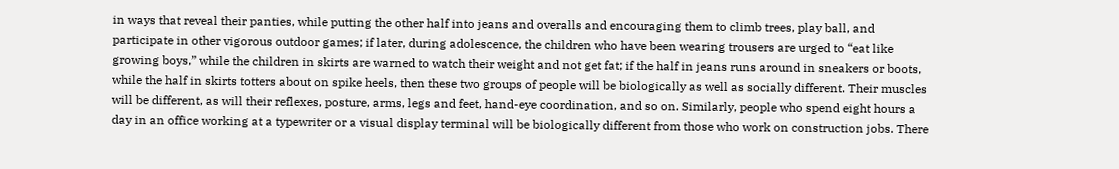in ways that reveal their panties, while putting the other half into jeans and overalls and encouraging them to climb trees, play ball, and participate in other vigorous outdoor games; if later, during adolescence, the children who have been wearing trousers are urged to “eat like growing boys,” while the children in skirts are warned to watch their weight and not get fat; if the half in jeans runs around in sneakers or boots, while the half in skirts totters about on spike heels, then these two groups of people will be biologically as well as socially different. Their muscles will be different, as will their reflexes, posture, arms, legs and feet, hand-eye coordination, and so on. Similarly, people who spend eight hours a day in an office working at a typewriter or a visual display terminal will be biologically different from those who work on construction jobs. There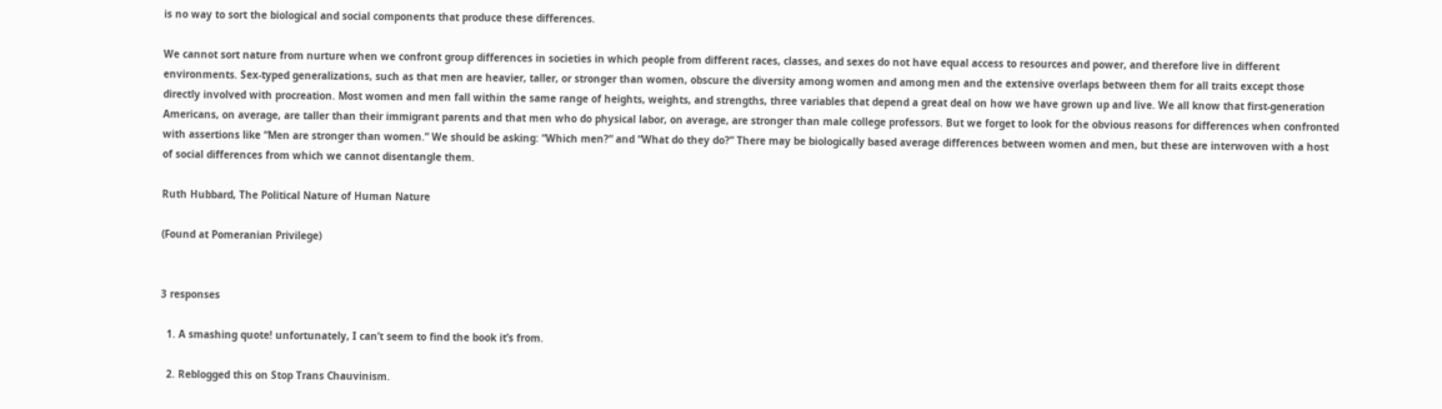is no way to sort the biological and social components that produce these differences.

We cannot sort nature from nurture when we confront group differences in societies in which people from different races, classes, and sexes do not have equal access to resources and power, and therefore live in different environments. Sex-typed generalizations, such as that men are heavier, taller, or stronger than women, obscure the diversity among women and among men and the extensive overlaps between them for all traits except those directly involved with procreation. Most women and men fall within the same range of heights, weights, and strengths, three variables that depend a great deal on how we have grown up and live. We all know that first-generation Americans, on average, are taller than their immigrant parents and that men who do physical labor, on average, are stronger than male college professors. But we forget to look for the obvious reasons for differences when confronted with assertions like “Men are stronger than women.” We should be asking: “Which men?“ and “What do they do?” There may be biologically based average differences between women and men, but these are interwoven with a host of social differences from which we cannot disentangle them.

Ruth Hubbard, The Political Nature of Human Nature

(Found at Pomeranian Privilege)


3 responses

  1. A smashing quote! unfortunately, I can’t seem to find the book it’s from.

  2. Reblogged this on Stop Trans Chauvinism.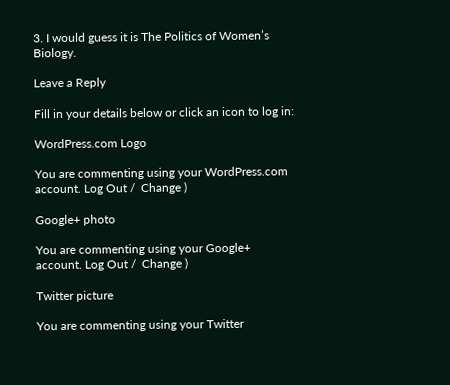3. I would guess it is The Politics of Women’s Biology.

Leave a Reply

Fill in your details below or click an icon to log in:

WordPress.com Logo

You are commenting using your WordPress.com account. Log Out /  Change )

Google+ photo

You are commenting using your Google+ account. Log Out /  Change )

Twitter picture

You are commenting using your Twitter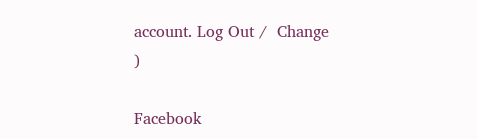account. Log Out /  Change )

Facebook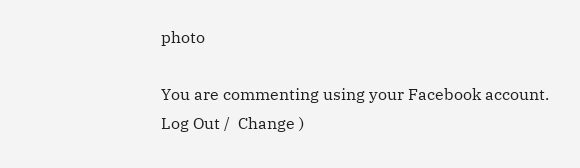photo

You are commenting using your Facebook account. Log Out /  Change )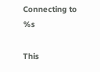Connecting to %s

This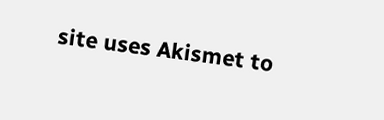site uses Akismet to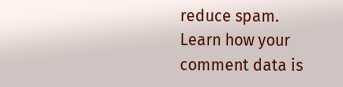reduce spam. Learn how your comment data is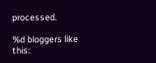processed.

%d bloggers like this: